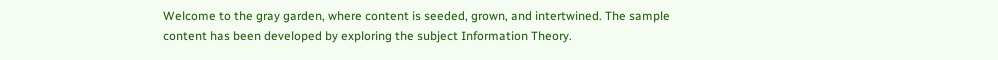Welcome to the gray garden, where content is seeded, grown, and intertwined. The sample content has been developed by exploring the subject Information Theory.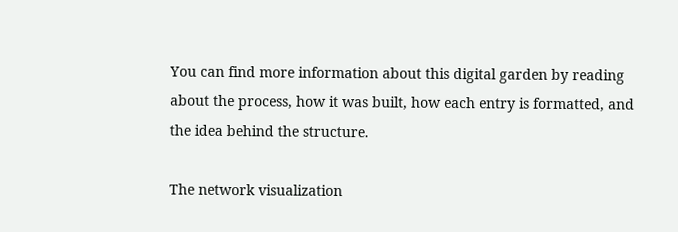You can find more information about this digital garden by reading about the process, how it was built, how each entry is formatted, and the idea behind the structure.

The network visualization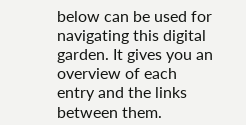below can be used for navigating this digital garden. It gives you an overview of each entry and the links between them.